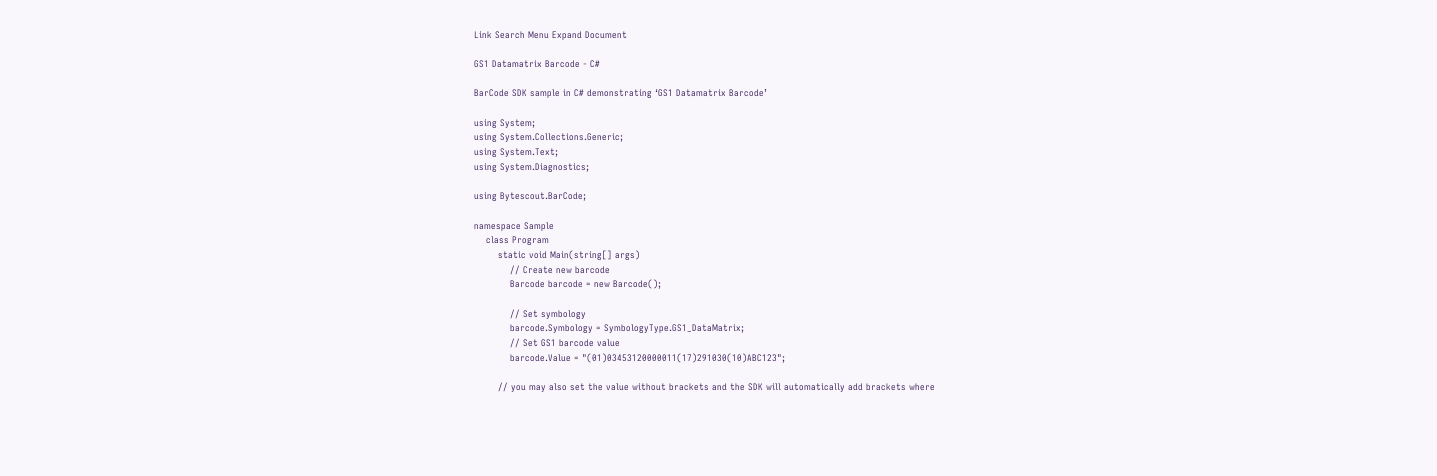Link Search Menu Expand Document

GS1 Datamatrix Barcode - C#

BarCode SDK sample in C# demonstrating ‘GS1 Datamatrix Barcode’

using System;
using System.Collections.Generic;
using System.Text;
using System.Diagnostics;

using Bytescout.BarCode;

namespace Sample
    class Program
        static void Main(string[] args)
            // Create new barcode
            Barcode barcode = new Barcode();

            // Set symbology
            barcode.Symbology = SymbologyType.GS1_DataMatrix;
            // Set GS1 barcode value
            barcode.Value = "(01)03453120000011(17)291030(10)ABC123";

        // you may also set the value without brackets and the SDK will automatically add brackets where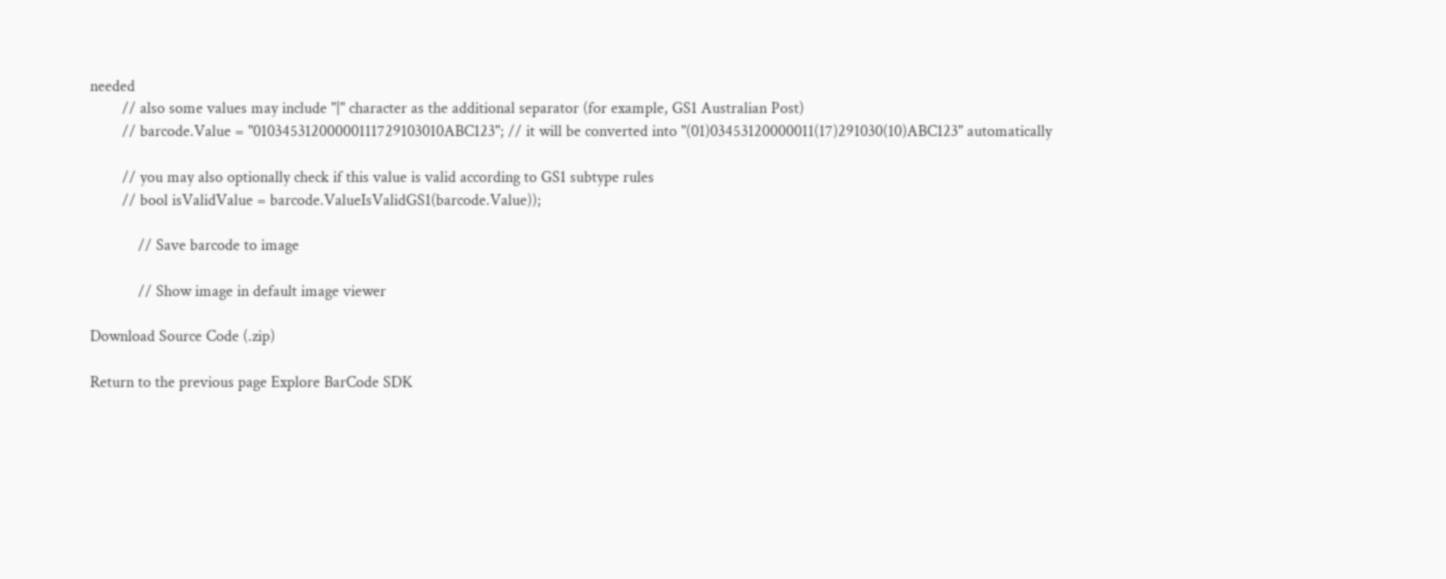needed
        // also some values may include "|" character as the additional separator (for example, GS1 Australian Post)
        // barcode.Value = "01034531200000111729103010ABC123"; // it will be converted into "(01)03453120000011(17)291030(10)ABC123" automatically

        // you may also optionally check if this value is valid according to GS1 subtype rules
        // bool isValidValue = barcode.ValueIsValidGS1(barcode.Value));

            // Save barcode to image

            // Show image in default image viewer

Download Source Code (.zip)

Return to the previous page Explore BarCode SDK